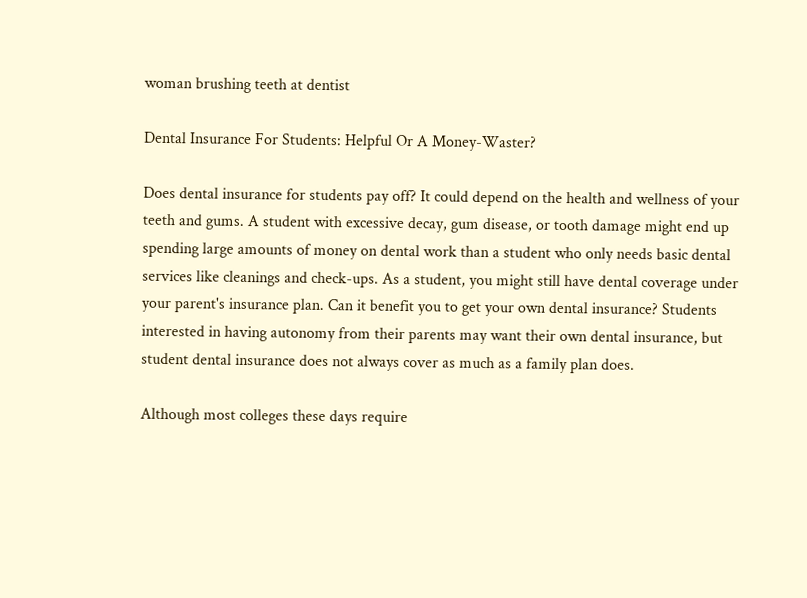woman brushing teeth at dentist

Dental Insurance For Students: Helpful Or A Money-Waster?

Does dental insurance for students pay off? It could depend on the health and wellness of your teeth and gums. A student with excessive decay, gum disease, or tooth damage might end up spending large amounts of money on dental work than a student who only needs basic dental services like cleanings and check-ups. As a student, you might still have dental coverage under your parent's insurance plan. Can it benefit you to get your own dental insurance? Students interested in having autonomy from their parents may want their own dental insurance, but student dental insurance does not always cover as much as a family plan does.

Although most colleges these days require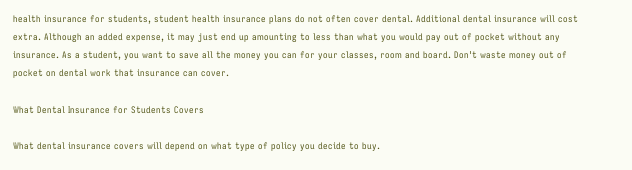health insurance for students, student health insurance plans do not often cover dental. Additional dental insurance will cost extra. Although an added expense, it may just end up amounting to less than what you would pay out of pocket without any insurance. As a student, you want to save all the money you can for your classes, room and board. Don't waste money out of pocket on dental work that insurance can cover.

What Dental Insurance for Students Covers

What dental insurance covers will depend on what type of policy you decide to buy.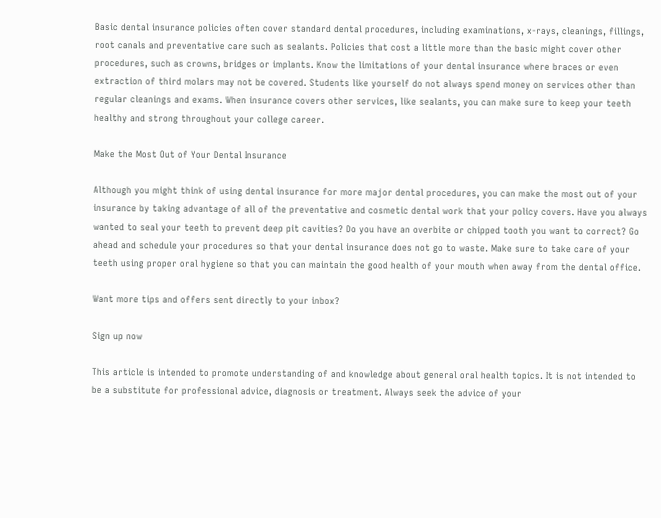Basic dental insurance policies often cover standard dental procedures, including examinations, x-rays, cleanings, fillings, root canals and preventative care such as sealants. Policies that cost a little more than the basic might cover other procedures, such as crowns, bridges or implants. Know the limitations of your dental insurance where braces or even extraction of third molars may not be covered. Students like yourself do not always spend money on services other than regular cleanings and exams. When insurance covers other services, like sealants, you can make sure to keep your teeth healthy and strong throughout your college career.

Make the Most Out of Your Dental Insurance

Although you might think of using dental insurance for more major dental procedures, you can make the most out of your insurance by taking advantage of all of the preventative and cosmetic dental work that your policy covers. Have you always wanted to seal your teeth to prevent deep pit cavities? Do you have an overbite or chipped tooth you want to correct? Go ahead and schedule your procedures so that your dental insurance does not go to waste. Make sure to take care of your teeth using proper oral hygiene so that you can maintain the good health of your mouth when away from the dental office.

Want more tips and offers sent directly to your inbox?

Sign up now

This article is intended to promote understanding of and knowledge about general oral health topics. It is not intended to be a substitute for professional advice, diagnosis or treatment. Always seek the advice of your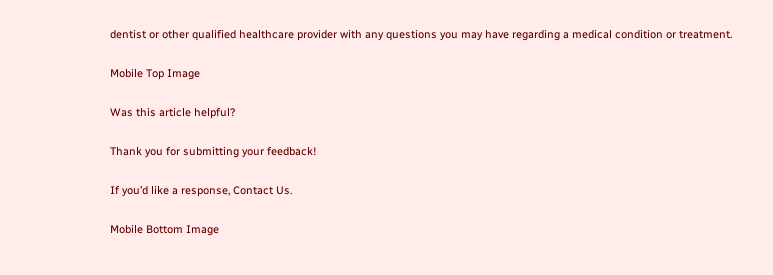dentist or other qualified healthcare provider with any questions you may have regarding a medical condition or treatment.

Mobile Top Image

Was this article helpful?

Thank you for submitting your feedback!

If you’d like a response, Contact Us.

Mobile Bottom Image